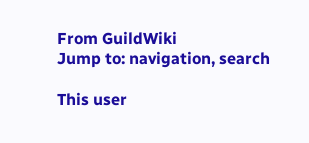From GuildWiki
Jump to: navigation, search

This user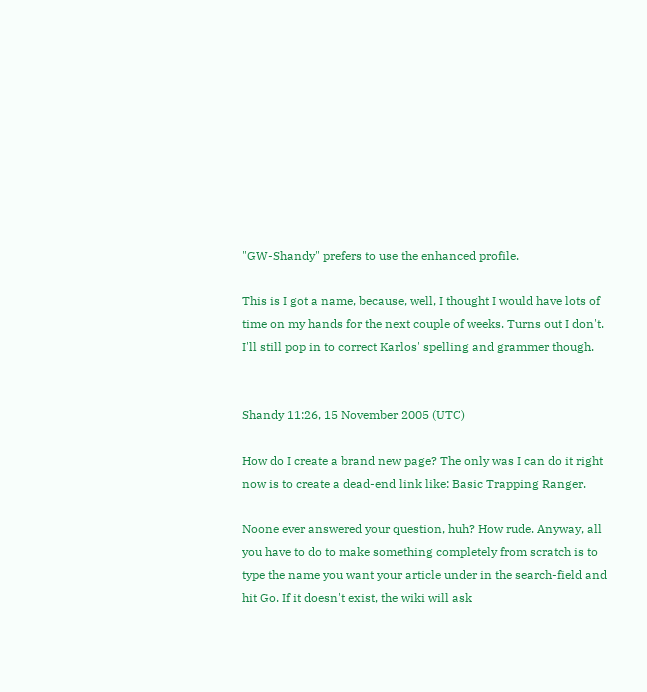"GW-Shandy" prefers to use the enhanced profile.

This is I got a name, because, well, I thought I would have lots of time on my hands for the next couple of weeks. Turns out I don't. I'll still pop in to correct Karlos' spelling and grammer though.


Shandy 11:26, 15 November 2005 (UTC)

How do I create a brand new page? The only was I can do it right now is to create a dead-end link like: Basic Trapping Ranger.

Noone ever answered your question, huh? How rude. Anyway, all you have to do to make something completely from scratch is to type the name you want your article under in the search-field and hit Go. If it doesn't exist, the wiki will ask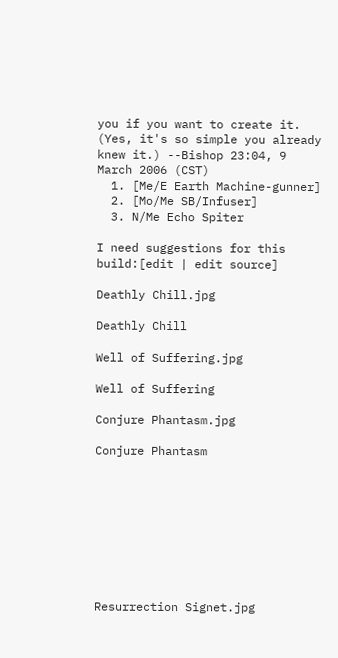you if you want to create it. (Yes, it's so simple you already knew it.) --Bishop 23:04, 9 March 2006 (CST)
  1. [Me/E Earth Machine-gunner]
  2. [Mo/Me SB/Infuser]
  3. N/Me Echo Spiter

I need suggestions for this build:[edit | edit source]

Deathly Chill.jpg

Deathly Chill

Well of Suffering.jpg

Well of Suffering

Conjure Phantasm.jpg

Conjure Phantasm









Resurrection Signet.jpg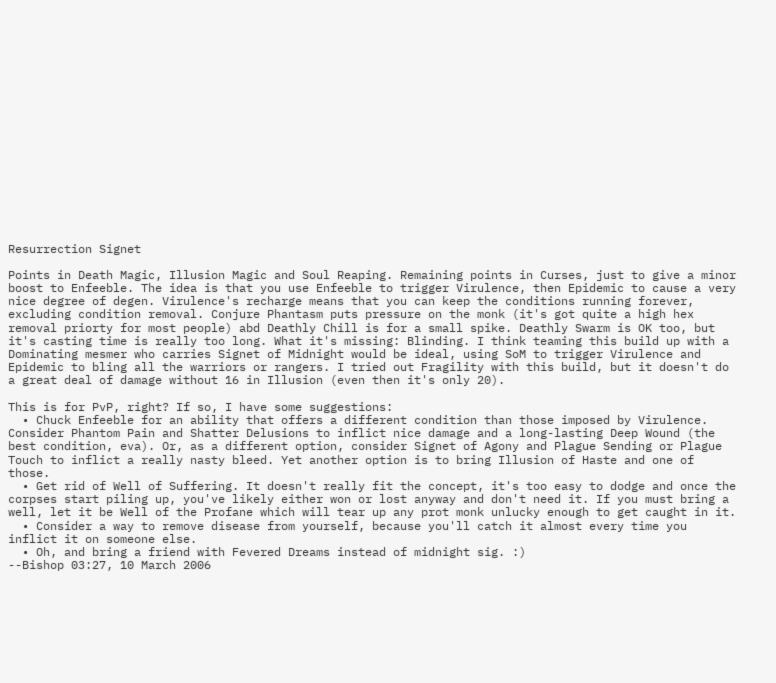Resurrection Signet

Points in Death Magic, Illusion Magic and Soul Reaping. Remaining points in Curses, just to give a minor boost to Enfeeble. The idea is that you use Enfeeble to trigger Virulence, then Epidemic to cause a very nice degree of degen. Virulence's recharge means that you can keep the conditions running forever, excluding condition removal. Conjure Phantasm puts pressure on the monk (it's got quite a high hex removal priorty for most people) abd Deathly Chill is for a small spike. Deathly Swarm is OK too, but it's casting time is really too long. What it's missing: Blinding. I think teaming this build up with a Dominating mesmer who carries Signet of Midnight would be ideal, using SoM to trigger Virulence and Epidemic to bling all the warriors or rangers. I tried out Fragility with this build, but it doesn't do a great deal of damage without 16 in Illusion (even then it's only 20).

This is for PvP, right? If so, I have some suggestions:
  • Chuck Enfeeble for an ability that offers a different condition than those imposed by Virulence. Consider Phantom Pain and Shatter Delusions to inflict nice damage and a long-lasting Deep Wound (the best condition, eva). Or, as a different option, consider Signet of Agony and Plague Sending or Plague Touch to inflict a really nasty bleed. Yet another option is to bring Illusion of Haste and one of those.
  • Get rid of Well of Suffering. It doesn't really fit the concept, it's too easy to dodge and once the corpses start piling up, you've likely either won or lost anyway and don't need it. If you must bring a well, let it be Well of the Profane which will tear up any prot monk unlucky enough to get caught in it.
  • Consider a way to remove disease from yourself, because you'll catch it almost every time you inflict it on someone else.
  • Oh, and bring a friend with Fevered Dreams instead of midnight sig. :)
--Bishop 03:27, 10 March 2006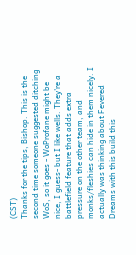(CST)
Thanks for the tips, Bishop. This is the second time someone suggested ditching WoS, so it goes - WoProfane might be nice, I guess- but I like wells. They're a battlefield feature that adds extra pressure on the other team, and monks/fleshies can hide in them nicely. I actually was thinking about Fevered Dreams with this build this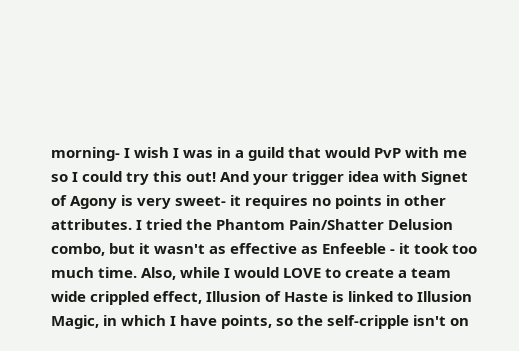morning- I wish I was in a guild that would PvP with me so I could try this out! And your trigger idea with Signet of Agony is very sweet- it requires no points in other attributes. I tried the Phantom Pain/Shatter Delusion combo, but it wasn't as effective as Enfeeble - it took too much time. Also, while I would LOVE to create a team wide crippled effect, Illusion of Haste is linked to Illusion Magic, in which I have points, so the self-cripple isn't on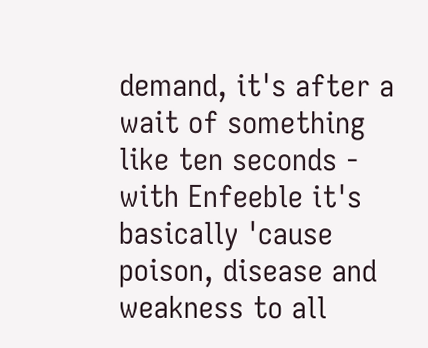demand, it's after a wait of something like ten seconds - with Enfeeble it's basically 'cause poison, disease and weakness to all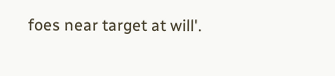foes near target at will'.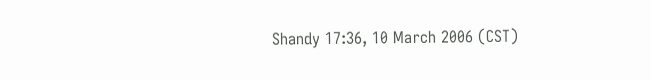Shandy 17:36, 10 March 2006 (CST)